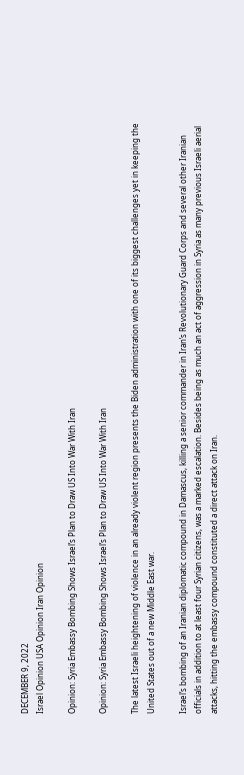DECEMBER 9, 2022
Israel Opinion USA Opinion Iran Opinion

Opinion: Syria Embassy Bombing Shows Israel’s Plan to Draw US Into War With Iran

Opinion: Syria Embassy Bombing Shows Israel’s Plan to Draw US Into War With Iran

The latest Israeli heightening of violence in an already violent region presents the Biden administration with one of its biggest challenges yet in keeping the United States out of a new Middle East war.

Israel’s bombing of an Iranian diplomatic compound in Damascus, killing a senior commander in Iran’s Revolutionary Guard Corps and several other Iranian officials in addition to at least four Syrian citizens, was a marked escalation. Besides being as much an act of aggression in Syria as many previous Israeli aerial attacks, hitting the embassy compound constituted a direct attack on Iran.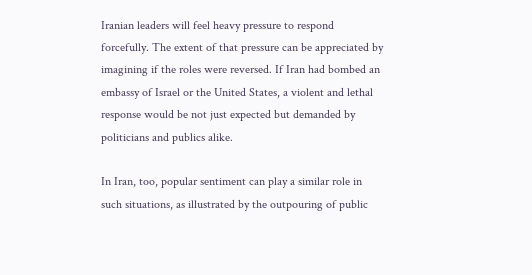Iranian leaders will feel heavy pressure to respond forcefully. The extent of that pressure can be appreciated by imagining if the roles were reversed. If Iran had bombed an embassy of Israel or the United States, a violent and lethal response would be not just expected but demanded by politicians and publics alike.

In Iran, too, popular sentiment can play a similar role in such situations, as illustrated by the outpouring of public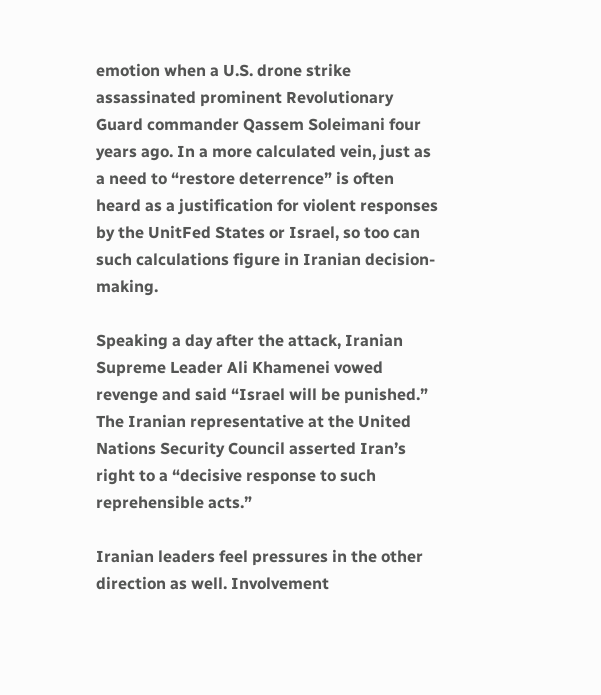emotion when a U.S. drone strike assassinated prominent Revolutionary Guard commander Qassem Soleimani four years ago. In a more calculated vein, just as a need to “restore deterrence” is often heard as a justification for violent responses by the UnitFed States or Israel, so too can such calculations figure in Iranian decision-making.

Speaking a day after the attack, Iranian Supreme Leader Ali Khamenei vowed revenge and said “Israel will be punished.” The Iranian representative at the United Nations Security Council asserted Iran’s right to a “decisive response to such reprehensible acts.”

Iranian leaders feel pressures in the other direction as well. Involvement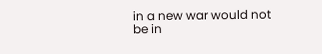in a new war would not be in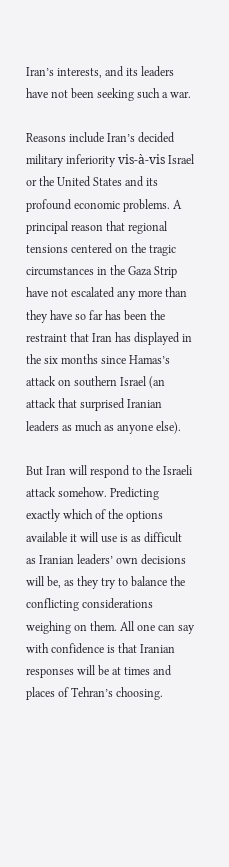Iran’s interests, and its leaders have not been seeking such a war.

Reasons include Iran’s decided military inferiority vis-à-vis Israel or the United States and its profound economic problems. A principal reason that regional tensions centered on the tragic circumstances in the Gaza Strip have not escalated any more than they have so far has been the restraint that Iran has displayed in the six months since Hamas’s attack on southern Israel (an attack that surprised Iranian leaders as much as anyone else).

But Iran will respond to the Israeli attack somehow. Predicting exactly which of the options available it will use is as difficult as Iranian leaders’ own decisions will be, as they try to balance the conflicting considerations weighing on them. All one can say with confidence is that Iranian responses will be at times and places of Tehran’s choosing.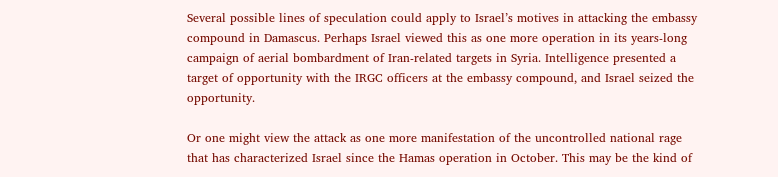Several possible lines of speculation could apply to Israel’s motives in attacking the embassy compound in Damascus. Perhaps Israel viewed this as one more operation in its years-long campaign of aerial bombardment of Iran-related targets in Syria. Intelligence presented a target of opportunity with the IRGC officers at the embassy compound, and Israel seized the opportunity.

Or one might view the attack as one more manifestation of the uncontrolled national rage that has characterized Israel since the Hamas operation in October. This may be the kind of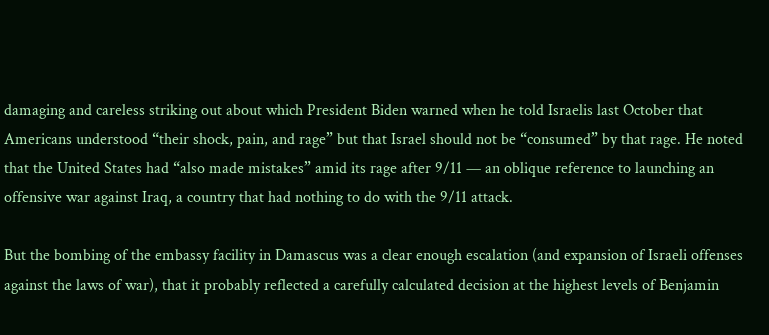damaging and careless striking out about which President Biden warned when he told Israelis last October that Americans understood “their shock, pain, and rage” but that Israel should not be “consumed” by that rage. He noted that the United States had “also made mistakes” amid its rage after 9/11 — an oblique reference to launching an offensive war against Iraq, a country that had nothing to do with the 9/11 attack.

But the bombing of the embassy facility in Damascus was a clear enough escalation (and expansion of Israeli offenses against the laws of war), that it probably reflected a carefully calculated decision at the highest levels of Benjamin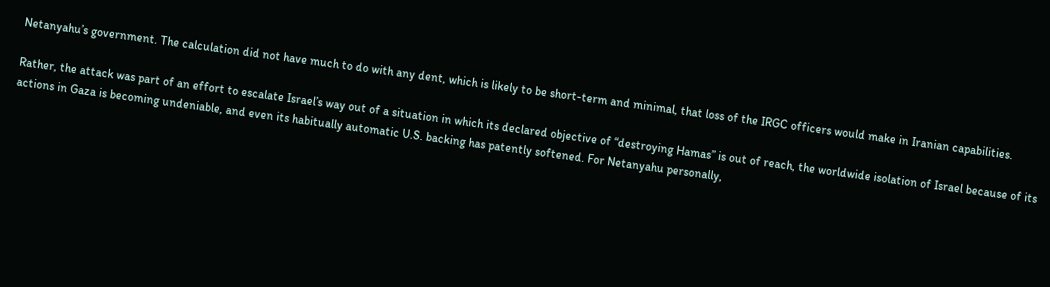Netanyahu’s government. The calculation did not have much to do with any dent, which is likely to be short-term and minimal, that loss of the IRGC officers would make in Iranian capabilities.

Rather, the attack was part of an effort to escalate Israel’s way out of a situation in which its declared objective of “destroying Hamas” is out of reach, the worldwide isolation of Israel because of its actions in Gaza is becoming undeniable, and even its habitually automatic U.S. backing has patently softened. For Netanyahu personally,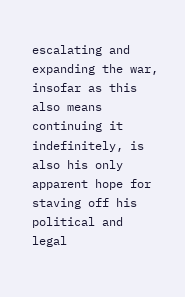escalating and expanding the war, insofar as this also means continuing it indefinitely, is also his only apparent hope for staving off his political and legal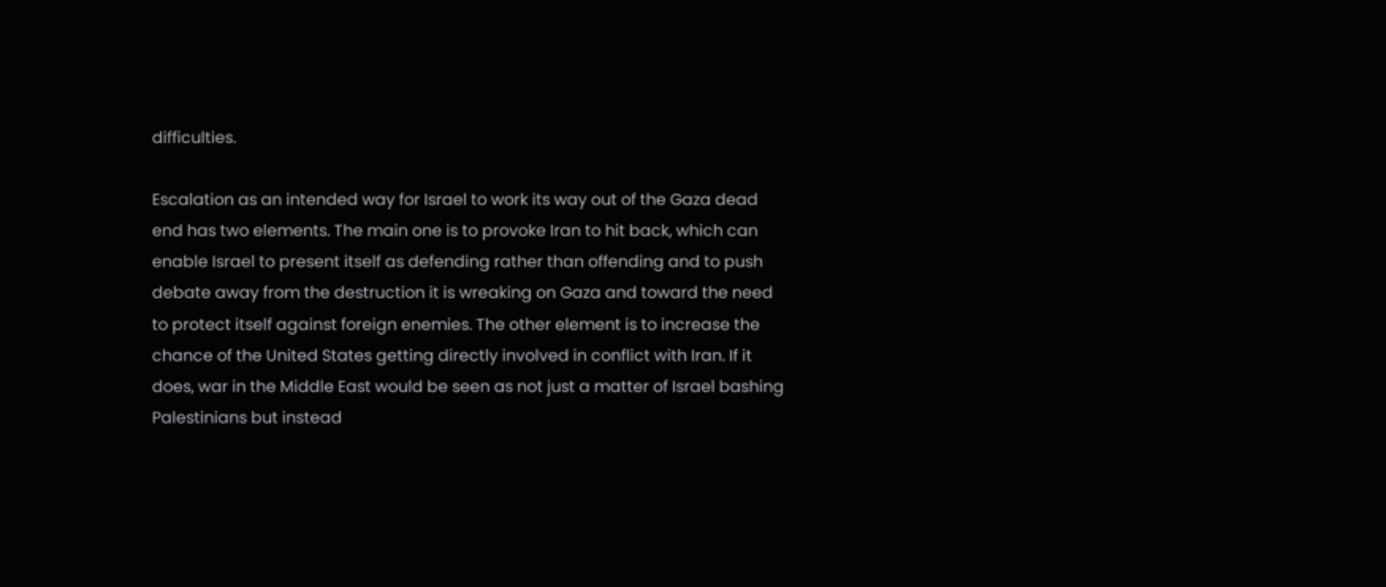difficulties.

Escalation as an intended way for Israel to work its way out of the Gaza dead end has two elements. The main one is to provoke Iran to hit back, which can enable Israel to present itself as defending rather than offending and to push debate away from the destruction it is wreaking on Gaza and toward the need to protect itself against foreign enemies. The other element is to increase the chance of the United States getting directly involved in conflict with Iran. If it does, war in the Middle East would be seen as not just a matter of Israel bashing Palestinians but instead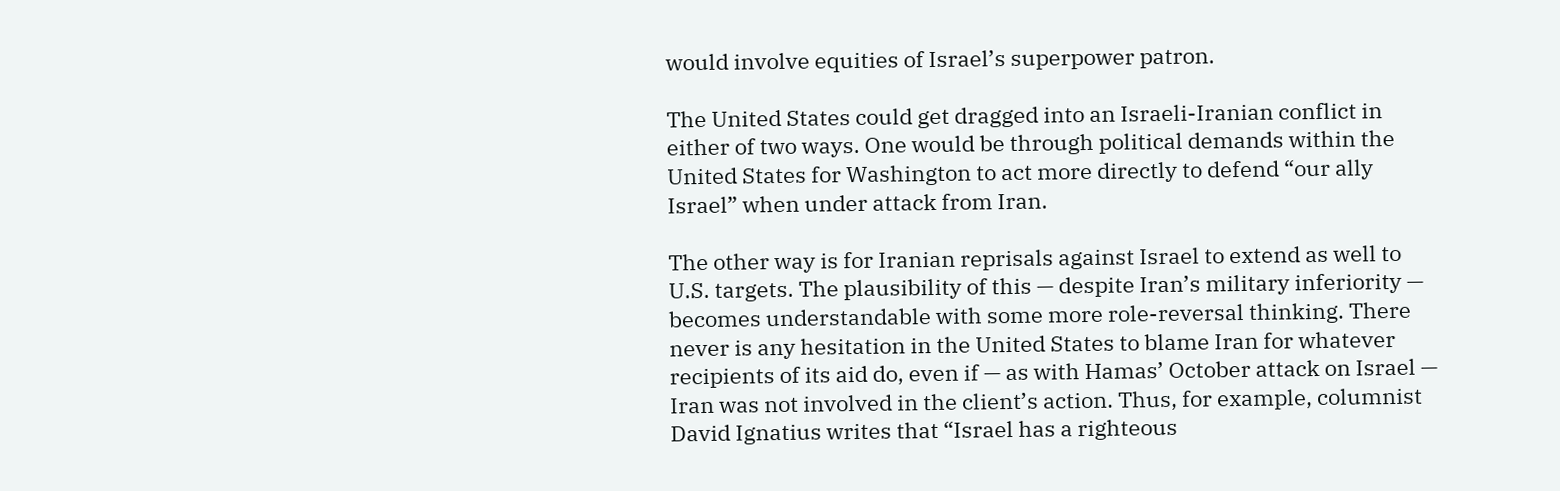would involve equities of Israel’s superpower patron.

The United States could get dragged into an Israeli-Iranian conflict in either of two ways. One would be through political demands within the United States for Washington to act more directly to defend “our ally Israel” when under attack from Iran.

The other way is for Iranian reprisals against Israel to extend as well to U.S. targets. The plausibility of this — despite Iran’s military inferiority — becomes understandable with some more role-reversal thinking. There never is any hesitation in the United States to blame Iran for whatever recipients of its aid do, even if — as with Hamas’ October attack on Israel — Iran was not involved in the client’s action. Thus, for example, columnist David Ignatius writes that “Israel has a righteous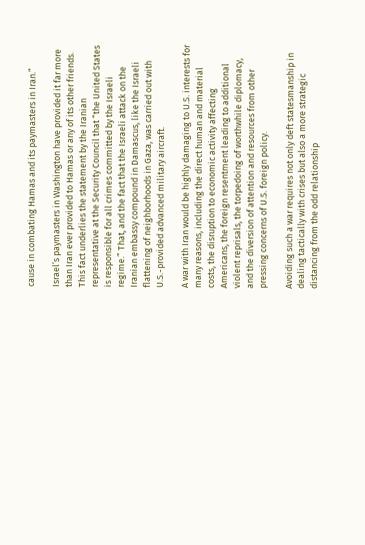cause in combating Hamas and its paymasters in Iran.”

Israel’s paymasters in Washington have provided it far more than Iran ever provided to Hamas or any of its other friends. This fact underlies the statement by the Iranian representative at the Security Council that “the United States is responsible for all crimes committed by the Israeli regime.” That, and the fact that the Israeli attack on the Iranian embassy compound in Damascus, like the Israeli flattening of neighborhoods in Gaza, was carried out with U.S.-provided advanced military aircraft.

A war with Iran would be highly damaging to U.S. interests for many reasons, including the direct human and material costs, the disruption to economic activity affecting Americans, the foreign resentment leading to additional violent reprisals, the torpedoing of worthwhile diplomacy, and the diversion of attention and resources from other pressing concerns of U.S. foreign policy.

Avoiding such a war requires not only deft statesmanship in dealing tactically with crises but also a more strategic distancing from the odd relationship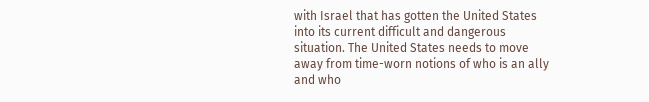with Israel that has gotten the United States into its current difficult and dangerous situation. The United States needs to move away from time-worn notions of who is an ally and who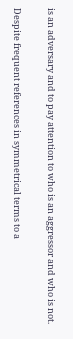is an adversary and to pay attention to who is an aggressor and who is not.

Despite frequent references in symmetrical terms to a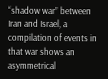“shadow war” between Iran and Israel, a compilation of events in that war shows an asymmetrical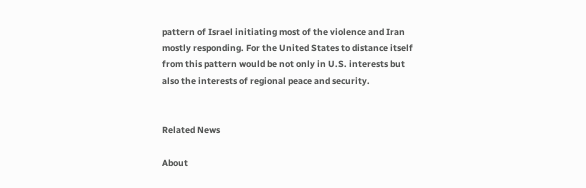pattern of Israel initiating most of the violence and Iran mostly responding. For the United States to distance itself from this pattern would be not only in U.S. interests but also the interests of regional peace and security.


Related News

About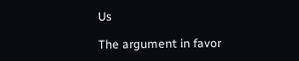Us

The argument in favor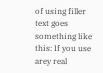of using filler text goes something like this: If you use arey real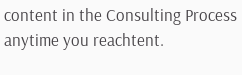content in the Consulting Process anytime you reachtent.